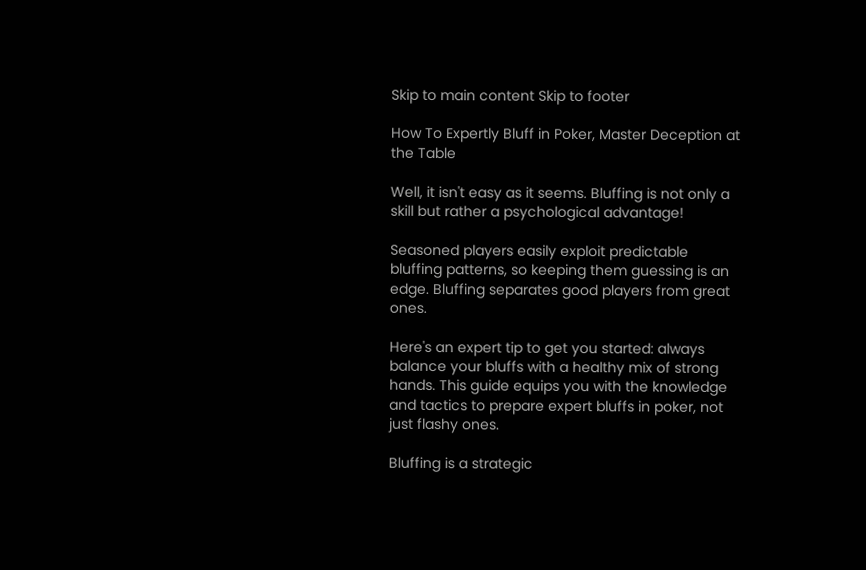Skip to main content Skip to footer

How To Expertly Bluff in Poker, Master Deception at the Table

Well, it isn't easy as it seems. Bluffing is not only a skill but rather a psychological advantage!

Seasoned players easily exploit predictable bluffing patterns, so keeping them guessing is an edge. Bluffing separates good players from great ones.

Here's an expert tip to get you started: always balance your bluffs with a healthy mix of strong hands. This guide equips you with the knowledge and tactics to prepare expert bluffs in poker, not just flashy ones.

Bluffing is a strategic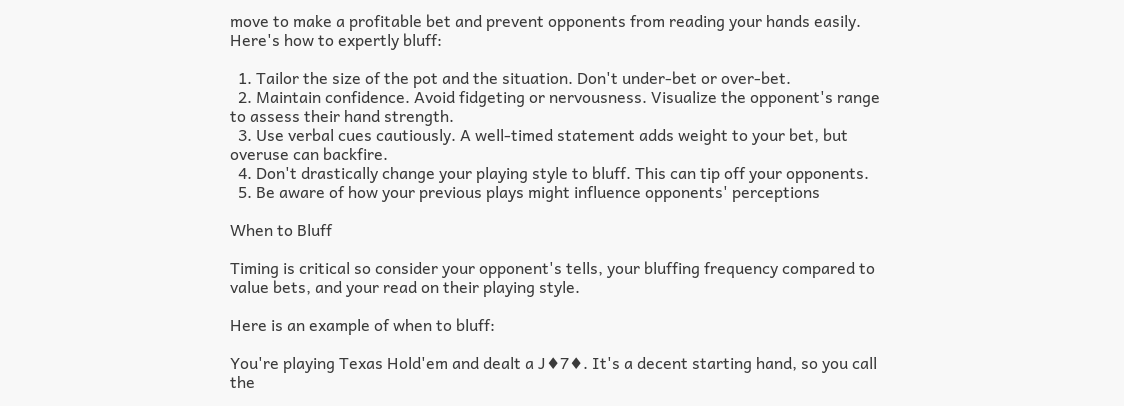move to make a profitable bet and prevent opponents from reading your hands easily. Here's how to expertly bluff:

  1. Tailor the size of the pot and the situation. Don't under-bet or over-bet.
  2. Maintain confidence. Avoid fidgeting or nervousness. Visualize the opponent's range to assess their hand strength.
  3. Use verbal cues cautiously. A well-timed statement adds weight to your bet, but overuse can backfire.
  4. Don't drastically change your playing style to bluff. This can tip off your opponents.
  5. Be aware of how your previous plays might influence opponents' perceptions

When to Bluff

Timing is critical so consider your opponent's tells, your bluffing frequency compared to value bets, and your read on their playing style.

Here is an example of when to bluff:

You're playing Texas Hold'em and dealt a J♦7♦. It's a decent starting hand, so you call the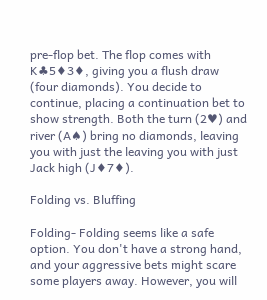pre-flop bet. The flop comes with K♣5♦3♦, giving you a flush draw (four diamonds). You decide to continue, placing a continuation bet to show strength. Both the turn (2♥) and river (A♠) bring no diamonds, leaving you with just the leaving you with just Jack high (J♦7♦).

Folding vs. Bluffing

Folding- Folding seems like a safe option. You don't have a strong hand, and your aggressive bets might scare some players away. However, you will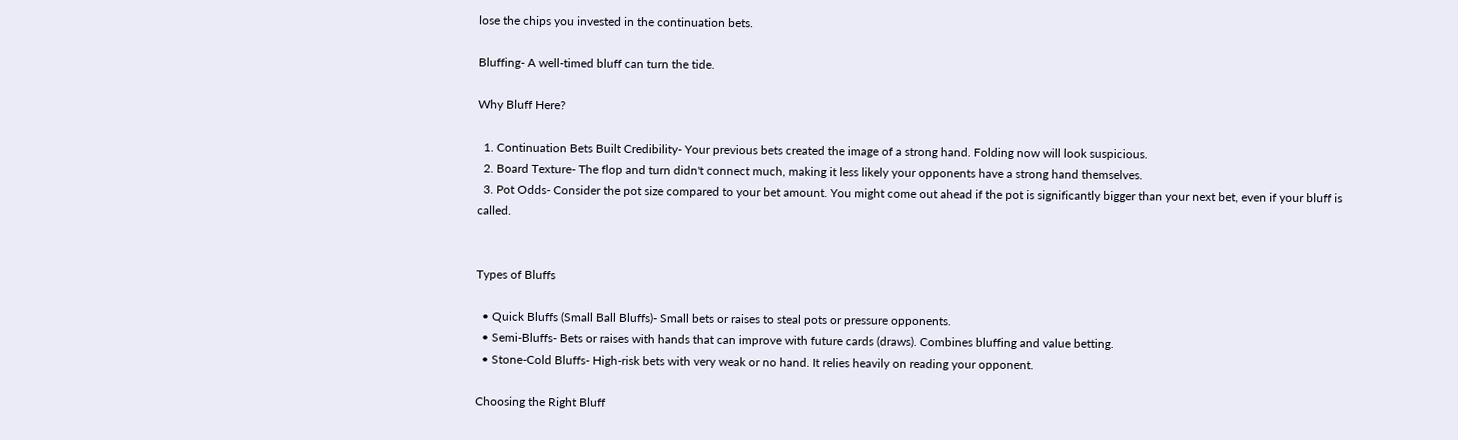lose the chips you invested in the continuation bets.

Bluffing- A well-timed bluff can turn the tide.

Why Bluff Here?

  1. Continuation Bets Built Credibility- Your previous bets created the image of a strong hand. Folding now will look suspicious.
  2. Board Texture- The flop and turn didn't connect much, making it less likely your opponents have a strong hand themselves.
  3. Pot Odds- Consider the pot size compared to your bet amount. You might come out ahead if the pot is significantly bigger than your next bet, even if your bluff is called.


Types of Bluffs

  • Quick Bluffs (Small Ball Bluffs)- Small bets or raises to steal pots or pressure opponents.
  • Semi-Bluffs- Bets or raises with hands that can improve with future cards (draws). Combines bluffing and value betting.
  • Stone-Cold Bluffs- High-risk bets with very weak or no hand. It relies heavily on reading your opponent.

Choosing the Right Bluff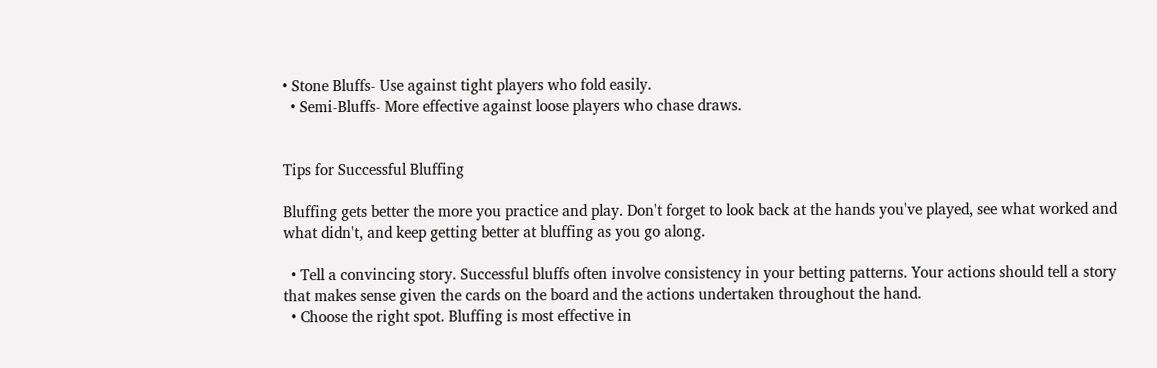• Stone Bluffs- Use against tight players who fold easily.
  • Semi-Bluffs- More effective against loose players who chase draws.


Tips for Successful Bluffing

Bluffing gets better the more you practice and play. Don't forget to look back at the hands you've played, see what worked and what didn't, and keep getting better at bluffing as you go along.

  • Tell a convincing story. Successful bluffs often involve consistency in your betting patterns. Your actions should tell a story that makes sense given the cards on the board and the actions undertaken throughout the hand.
  • Choose the right spot. Bluffing is most effective in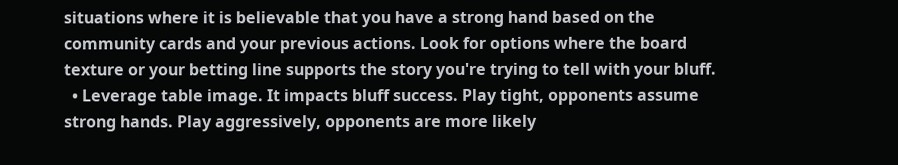situations where it is believable that you have a strong hand based on the community cards and your previous actions. Look for options where the board texture or your betting line supports the story you're trying to tell with your bluff.
  • Leverage table image. It impacts bluff success. Play tight, opponents assume strong hands. Play aggressively, opponents are more likely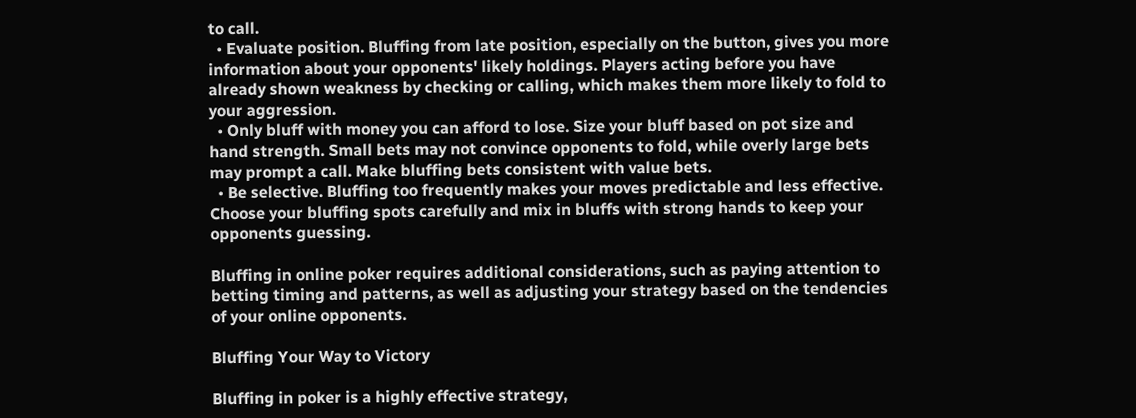to call.
  • Evaluate position. Bluffing from late position, especially on the button, gives you more information about your opponents' likely holdings. Players acting before you have already shown weakness by checking or calling, which makes them more likely to fold to your aggression.
  • Only bluff with money you can afford to lose. Size your bluff based on pot size and hand strength. Small bets may not convince opponents to fold, while overly large bets may prompt a call. Make bluffing bets consistent with value bets.
  • Be selective. Bluffing too frequently makes your moves predictable and less effective. Choose your bluffing spots carefully and mix in bluffs with strong hands to keep your opponents guessing.

Bluffing in online poker requires additional considerations, such as paying attention to betting timing and patterns, as well as adjusting your strategy based on the tendencies of your online opponents.

Bluffing Your Way to Victory

Bluffing in poker is a highly effective strategy,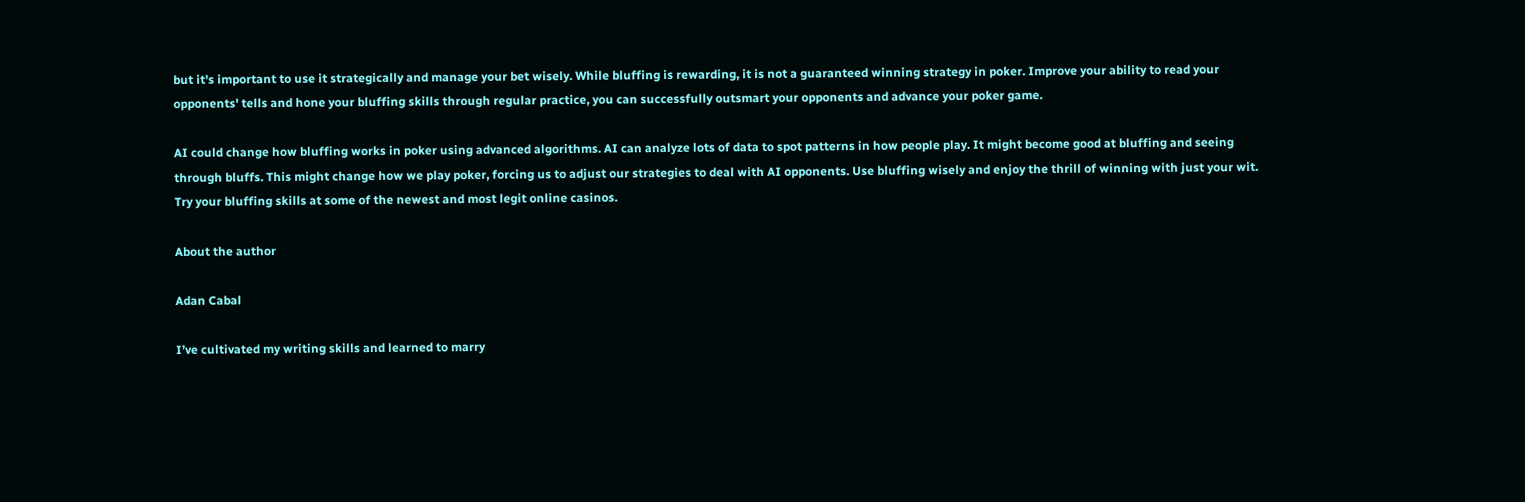but it's important to use it strategically and manage your bet wisely. While bluffing is rewarding, it is not a guaranteed winning strategy in poker. Improve your ability to read your opponents' tells and hone your bluffing skills through regular practice, you can successfully outsmart your opponents and advance your poker game.

AI could change how bluffing works in poker using advanced algorithms. AI can analyze lots of data to spot patterns in how people play. It might become good at bluffing and seeing through bluffs. This might change how we play poker, forcing us to adjust our strategies to deal with AI opponents. Use bluffing wisely and enjoy the thrill of winning with just your wit. Try your bluffing skills at some of the newest and most legit online casinos.

About the author

Adan Cabal

I’ve cultivated my writing skills and learned to marry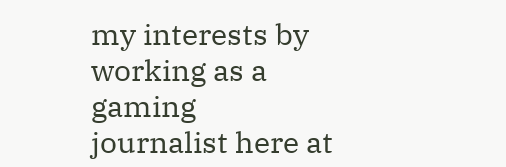my interests by working as a gaming journalist here at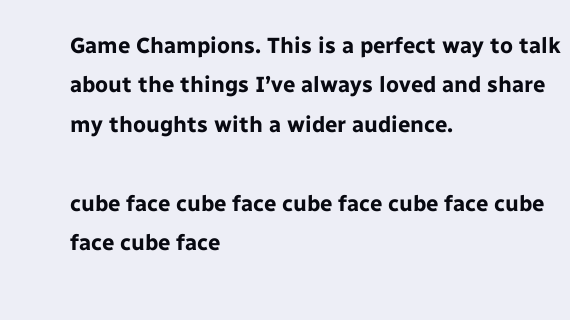Game Champions. This is a perfect way to talk about the things I’ve always loved and share my thoughts with a wider audience.

cube face cube face cube face cube face cube face cube face